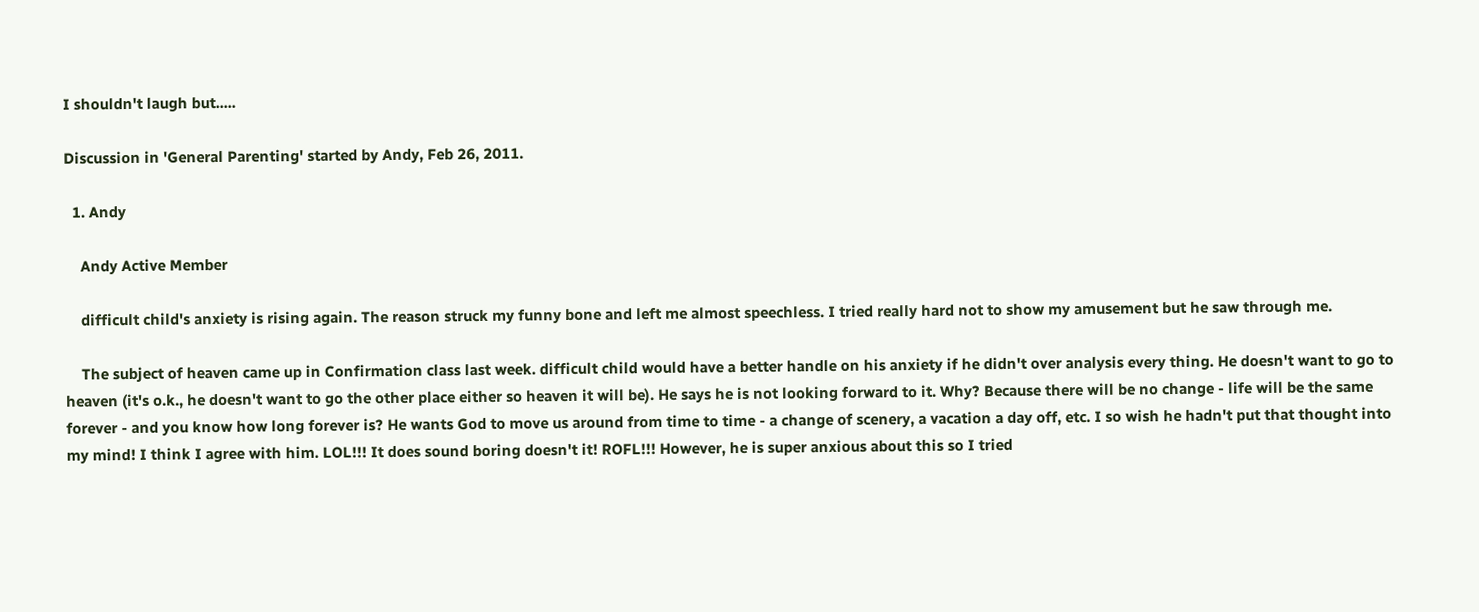I shouldn't laugh but.....

Discussion in 'General Parenting' started by Andy, Feb 26, 2011.

  1. Andy

    Andy Active Member

    difficult child's anxiety is rising again. The reason struck my funny bone and left me almost speechless. I tried really hard not to show my amusement but he saw through me.

    The subject of heaven came up in Confirmation class last week. difficult child would have a better handle on his anxiety if he didn't over analysis every thing. He doesn't want to go to heaven (it's o.k., he doesn't want to go the other place either so heaven it will be). He says he is not looking forward to it. Why? Because there will be no change - life will be the same forever - and you know how long forever is? He wants God to move us around from time to time - a change of scenery, a vacation a day off, etc. I so wish he hadn't put that thought into my mind! I think I agree with him. LOL!!! It does sound boring doesn't it! ROFL!!! However, he is super anxious about this so I tried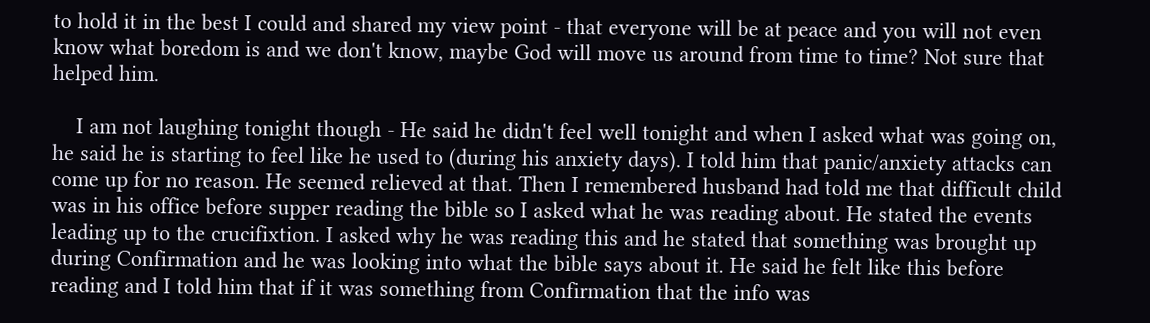to hold it in the best I could and shared my view point - that everyone will be at peace and you will not even know what boredom is and we don't know, maybe God will move us around from time to time? Not sure that helped him.

    I am not laughing tonight though - He said he didn't feel well tonight and when I asked what was going on, he said he is starting to feel like he used to (during his anxiety days). I told him that panic/anxiety attacks can come up for no reason. He seemed relieved at that. Then I remembered husband had told me that difficult child was in his office before supper reading the bible so I asked what he was reading about. He stated the events leading up to the crucifixtion. I asked why he was reading this and he stated that something was brought up during Confirmation and he was looking into what the bible says about it. He said he felt like this before reading and I told him that if it was something from Confirmation that the info was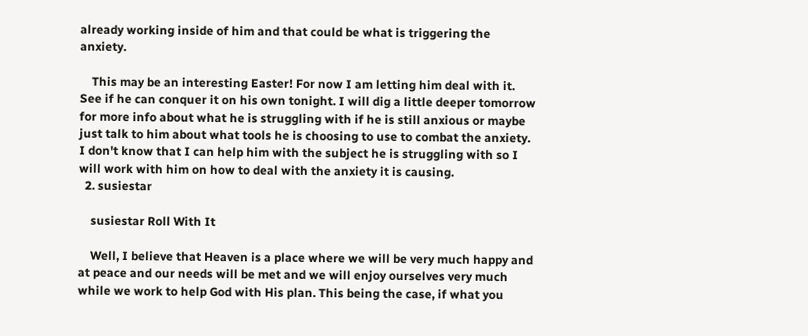already working inside of him and that could be what is triggering the anxiety.

    This may be an interesting Easter! For now I am letting him deal with it. See if he can conquer it on his own tonight. I will dig a little deeper tomorrow for more info about what he is struggling with if he is still anxious or maybe just talk to him about what tools he is choosing to use to combat the anxiety. I don't know that I can help him with the subject he is struggling with so I will work with him on how to deal with the anxiety it is causing.
  2. susiestar

    susiestar Roll With It

    Well, I believe that Heaven is a place where we will be very much happy and at peace and our needs will be met and we will enjoy ourselves very much while we work to help God with His plan. This being the case, if what you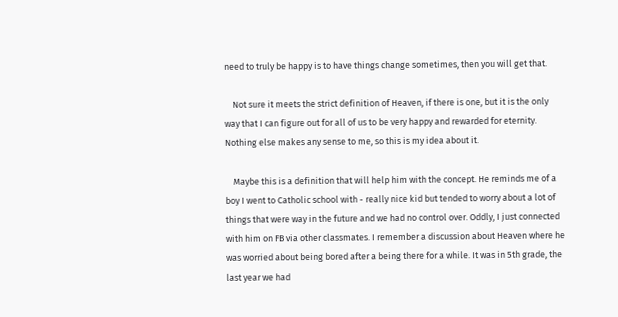need to truly be happy is to have things change sometimes, then you will get that.

    Not sure it meets the strict definition of Heaven, if there is one, but it is the only way that I can figure out for all of us to be very happy and rewarded for eternity. Nothing else makes any sense to me, so this is my idea about it.

    Maybe this is a definition that will help him with the concept. He reminds me of a boy I went to Catholic school with - really nice kid but tended to worry about a lot of things that were way in the future and we had no control over. Oddly, I just connected with him on FB via other classmates. I remember a discussion about Heaven where he was worried about being bored after a being there for a while. It was in 5th grade, the last year we had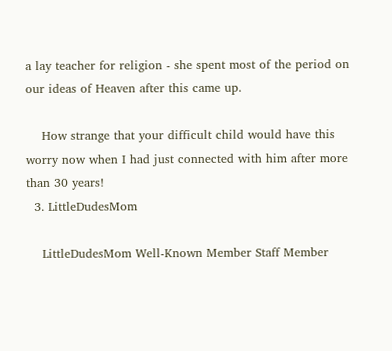a lay teacher for religion - she spent most of the period on our ideas of Heaven after this came up.

    How strange that your difficult child would have this worry now when I had just connected with him after more than 30 years!
  3. LittleDudesMom

    LittleDudesMom Well-Known Member Staff Member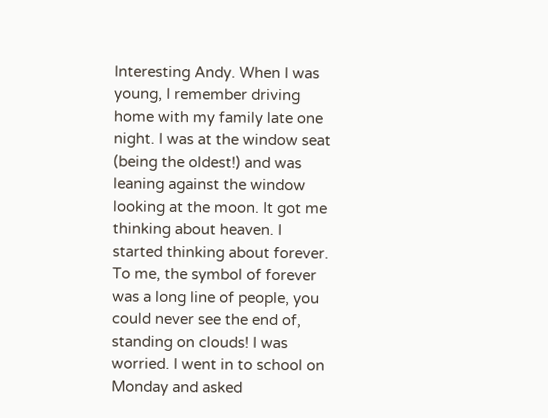Interesting Andy. When I was young, I remember driving home with my family late one night. I was at the window seat (being the oldest!) and was leaning against the window looking at the moon. It got me thinking about heaven. I started thinking about forever. To me, the symbol of forever was a long line of people, you could never see the end of, standing on clouds! I was worried. I went in to school on Monday and asked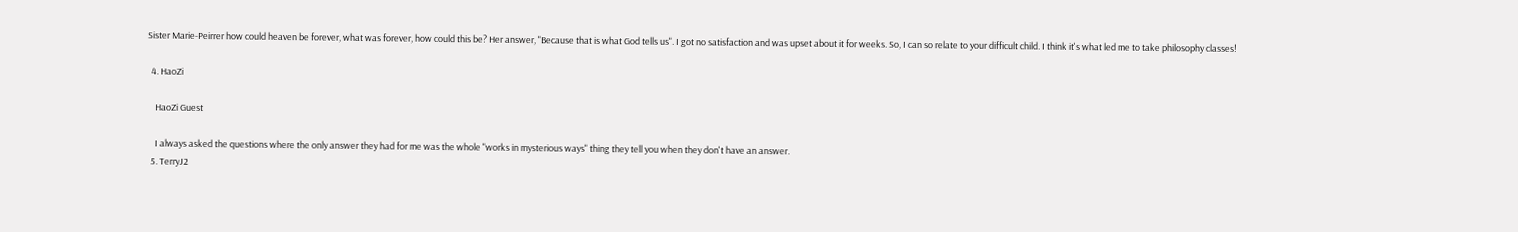Sister Marie-Peirrer how could heaven be forever, what was forever, how could this be? Her answer, "Because that is what God tells us". I got no satisfaction and was upset about it for weeks. So, I can so relate to your difficult child. I think it's what led me to take philosophy classes!

  4. HaoZi

    HaoZi Guest

    I always asked the questions where the only answer they had for me was the whole "works in mysterious ways" thing they tell you when they don't have an answer.
  5. TerryJ2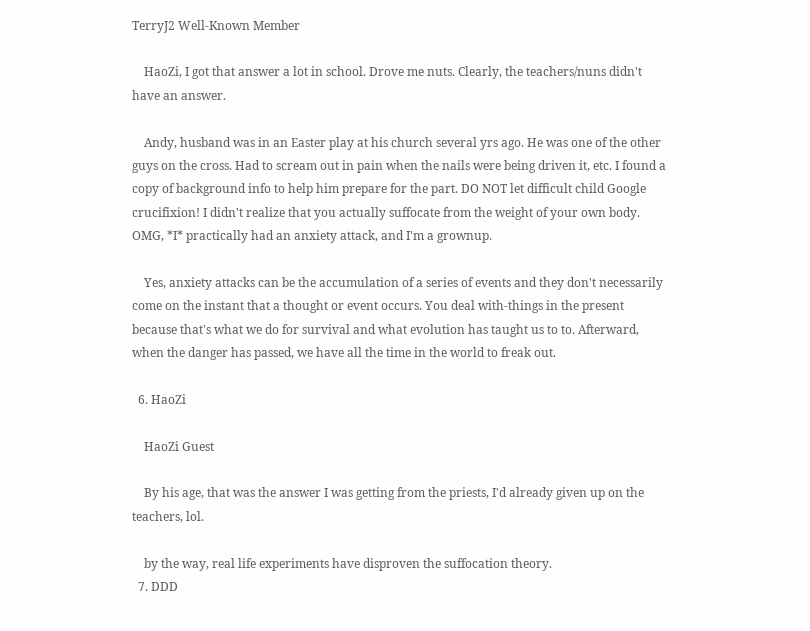TerryJ2 Well-Known Member

    HaoZi, I got that answer a lot in school. Drove me nuts. Clearly, the teachers/nuns didn't have an answer.

    Andy, husband was in an Easter play at his church several yrs ago. He was one of the other guys on the cross. Had to scream out in pain when the nails were being driven it, etc. I found a copy of background info to help him prepare for the part. DO NOT let difficult child Google crucifixion! I didn't realize that you actually suffocate from the weight of your own body. OMG, *I* practically had an anxiety attack, and I'm a grownup.

    Yes, anxiety attacks can be the accumulation of a series of events and they don't necessarily come on the instant that a thought or event occurs. You deal with-things in the present because that's what we do for survival and what evolution has taught us to to. Afterward, when the danger has passed, we have all the time in the world to freak out.

  6. HaoZi

    HaoZi Guest

    By his age, that was the answer I was getting from the priests, I'd already given up on the teachers, lol.

    by the way, real life experiments have disproven the suffocation theory.
  7. DDD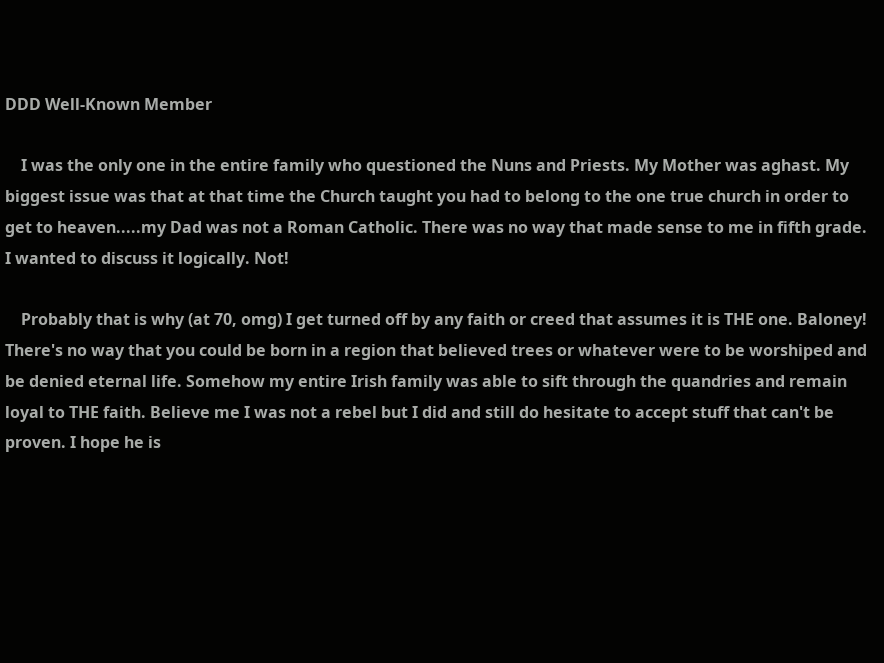DDD Well-Known Member

    I was the only one in the entire family who questioned the Nuns and Priests. My Mother was aghast. My biggest issue was that at that time the Church taught you had to belong to the one true church in order to get to heaven.....my Dad was not a Roman Catholic. There was no way that made sense to me in fifth grade. I wanted to discuss it logically. Not!

    Probably that is why (at 70, omg) I get turned off by any faith or creed that assumes it is THE one. Baloney! There's no way that you could be born in a region that believed trees or whatever were to be worshiped and be denied eternal life. Somehow my entire Irish family was able to sift through the quandries and remain loyal to THE faith. Believe me I was not a rebel but I did and still do hesitate to accept stuff that can't be proven. I hope he is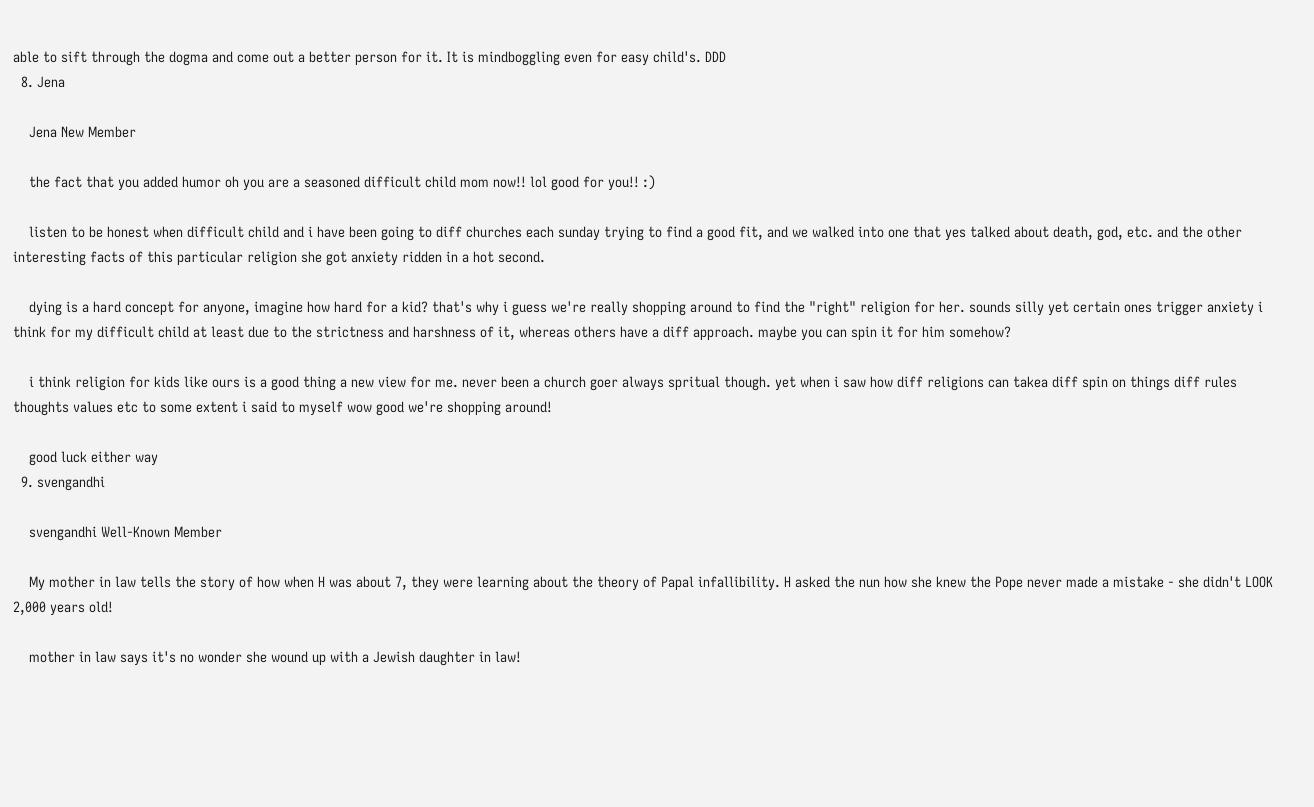able to sift through the dogma and come out a better person for it. It is mindboggling even for easy child's. DDD
  8. Jena

    Jena New Member

    the fact that you added humor oh you are a seasoned difficult child mom now!! lol good for you!! :)

    listen to be honest when difficult child and i have been going to diff churches each sunday trying to find a good fit, and we walked into one that yes talked about death, god, etc. and the other interesting facts of this particular religion she got anxiety ridden in a hot second.

    dying is a hard concept for anyone, imagine how hard for a kid? that's why i guess we're really shopping around to find the "right" religion for her. sounds silly yet certain ones trigger anxiety i think for my difficult child at least due to the strictness and harshness of it, whereas others have a diff approach. maybe you can spin it for him somehow?

    i think religion for kids like ours is a good thing a new view for me. never been a church goer always spritual though. yet when i saw how diff religions can takea diff spin on things diff rules thoughts values etc to some extent i said to myself wow good we're shopping around!

    good luck either way
  9. svengandhi

    svengandhi Well-Known Member

    My mother in law tells the story of how when H was about 7, they were learning about the theory of Papal infallibility. H asked the nun how she knew the Pope never made a mistake - she didn't LOOK 2,000 years old!

    mother in law says it's no wonder she wound up with a Jewish daughter in law!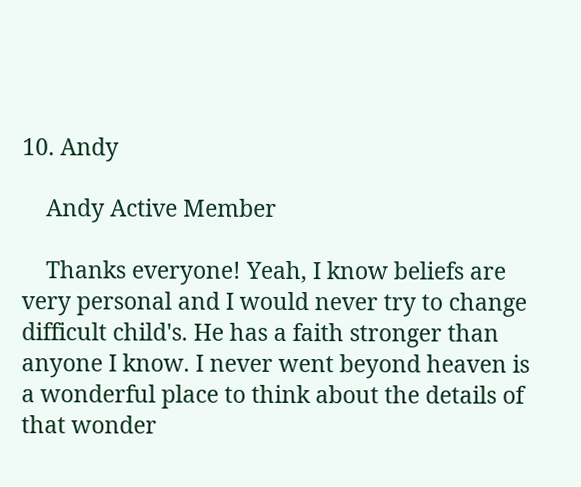10. Andy

    Andy Active Member

    Thanks everyone! Yeah, I know beliefs are very personal and I would never try to change difficult child's. He has a faith stronger than anyone I know. I never went beyond heaven is a wonderful place to think about the details of that wonder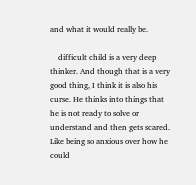and what it would really be.

    difficult child is a very deep thinker. And though that is a very good thing, I think it is also his curse. He thinks into things that he is not ready to solve or understand and then gets scared. Like being so anxious over how he could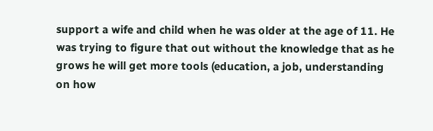support a wife and child when he was older at the age of 11. He was trying to figure that out without the knowledge that as he grows he will get more tools (education, a job, understanding on how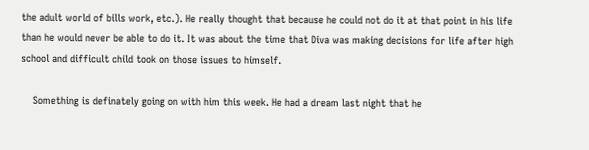the adult world of bills work, etc.). He really thought that because he could not do it at that point in his life than he would never be able to do it. It was about the time that Diva was making decisions for life after high school and difficult child took on those issues to himself.

    Something is definately going on with him this week. He had a dream last night that he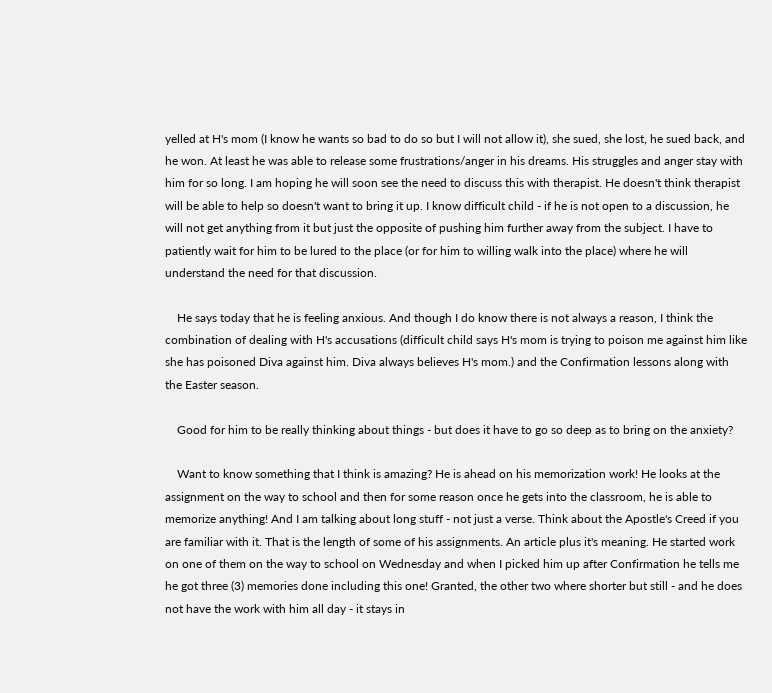yelled at H's mom (I know he wants so bad to do so but I will not allow it), she sued, she lost, he sued back, and he won. At least he was able to release some frustrations/anger in his dreams. His struggles and anger stay with him for so long. I am hoping he will soon see the need to discuss this with therapist. He doesn't think therapist will be able to help so doesn't want to bring it up. I know difficult child - if he is not open to a discussion, he will not get anything from it but just the opposite of pushing him further away from the subject. I have to patiently wait for him to be lured to the place (or for him to willing walk into the place) where he will understand the need for that discussion.

    He says today that he is feeling anxious. And though I do know there is not always a reason, I think the combination of dealing with H's accusations (difficult child says H's mom is trying to poison me against him like she has poisoned Diva against him. Diva always believes H's mom.) and the Confirmation lessons along with the Easter season.

    Good for him to be really thinking about things - but does it have to go so deep as to bring on the anxiety?

    Want to know something that I think is amazing? He is ahead on his memorization work! He looks at the assignment on the way to school and then for some reason once he gets into the classroom, he is able to memorize anything! And I am talking about long stuff - not just a verse. Think about the Apostle's Creed if you are familiar with it. That is the length of some of his assignments. An article plus it's meaning. He started work on one of them on the way to school on Wednesday and when I picked him up after Confirmation he tells me he got three (3) memories done including this one! Granted, the other two where shorter but still - and he does not have the work with him all day - it stays in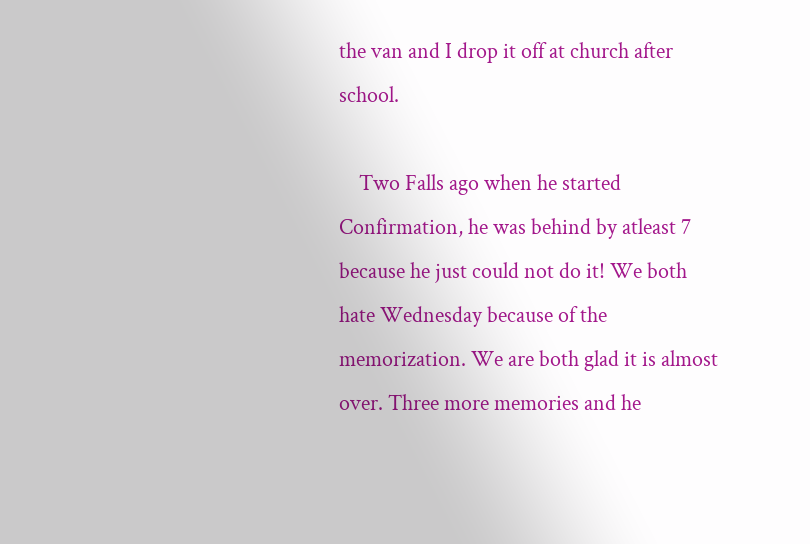the van and I drop it off at church after school.

    Two Falls ago when he started Confirmation, he was behind by atleast 7 because he just could not do it! We both hate Wednesday because of the memorization. We are both glad it is almost over. Three more memories and he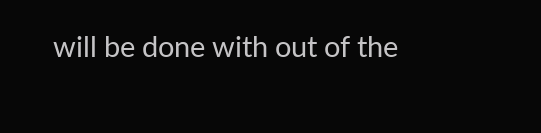will be done with out of the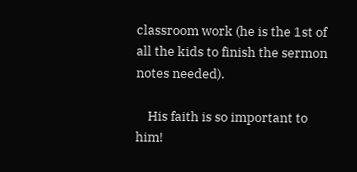classroom work (he is the 1st of all the kids to finish the sermon notes needed).

    His faith is so important to him!